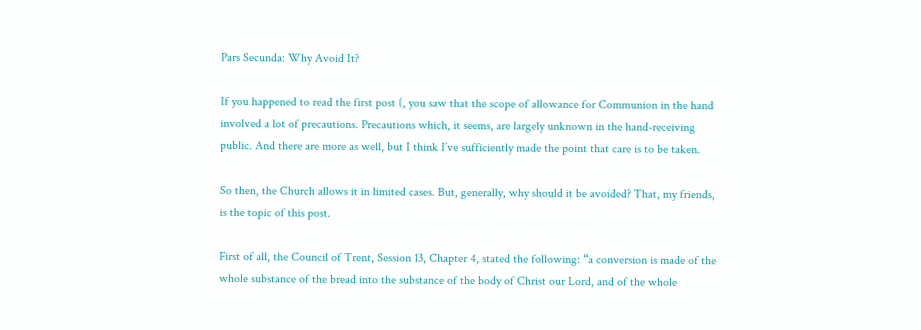Pars Secunda: Why Avoid It?

If you happened to read the first post (, you saw that the scope of allowance for Communion in the hand involved a lot of precautions. Precautions which, it seems, are largely unknown in the hand-receiving public. And there are more as well, but I think I’ve sufficiently made the point that care is to be taken.

So then, the Church allows it in limited cases. But, generally, why should it be avoided? That, my friends, is the topic of this post.

First of all, the Council of Trent, Session 13, Chapter 4, stated the following: “a conversion is made of the whole substance of the bread into the substance of the body of Christ our Lord, and of the whole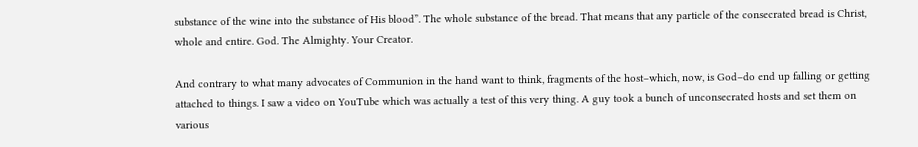substance of the wine into the substance of His blood”. The whole substance of the bread. That means that any particle of the consecrated bread is Christ, whole and entire. God. The Almighty. Your Creator.

And contrary to what many advocates of Communion in the hand want to think, fragments of the host–which, now, is God–do end up falling or getting attached to things. I saw a video on YouTube which was actually a test of this very thing. A guy took a bunch of unconsecrated hosts and set them on various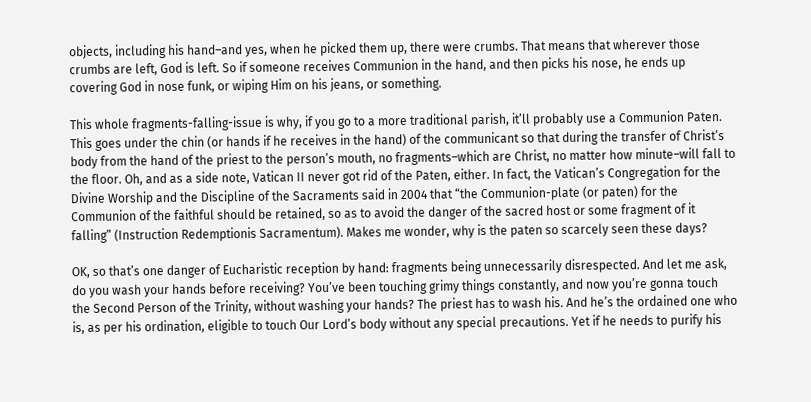objects, including his hand–and yes, when he picked them up, there were crumbs. That means that wherever those crumbs are left, God is left. So if someone receives Communion in the hand, and then picks his nose, he ends up covering God in nose funk, or wiping Him on his jeans, or something.

This whole fragments-falling-issue is why, if you go to a more traditional parish, it’ll probably use a Communion Paten. This goes under the chin (or hands if he receives in the hand) of the communicant so that during the transfer of Christ’s body from the hand of the priest to the person’s mouth, no fragments–which are Christ, no matter how minute–will fall to the floor. Oh, and as a side note, Vatican II never got rid of the Paten, either. In fact, the Vatican’s Congregation for the Divine Worship and the Discipline of the Sacraments said in 2004 that “the Communion-plate (or paten) for the Communion of the faithful should be retained, so as to avoid the danger of the sacred host or some fragment of it falling” (Instruction Redemptionis Sacramentum). Makes me wonder, why is the paten so scarcely seen these days?

OK, so that’s one danger of Eucharistic reception by hand: fragments being unnecessarily disrespected. And let me ask, do you wash your hands before receiving? You’ve been touching grimy things constantly, and now you’re gonna touch the Second Person of the Trinity, without washing your hands? The priest has to wash his. And he’s the ordained one who is, as per his ordination, eligible to touch Our Lord’s body without any special precautions. Yet if he needs to purify his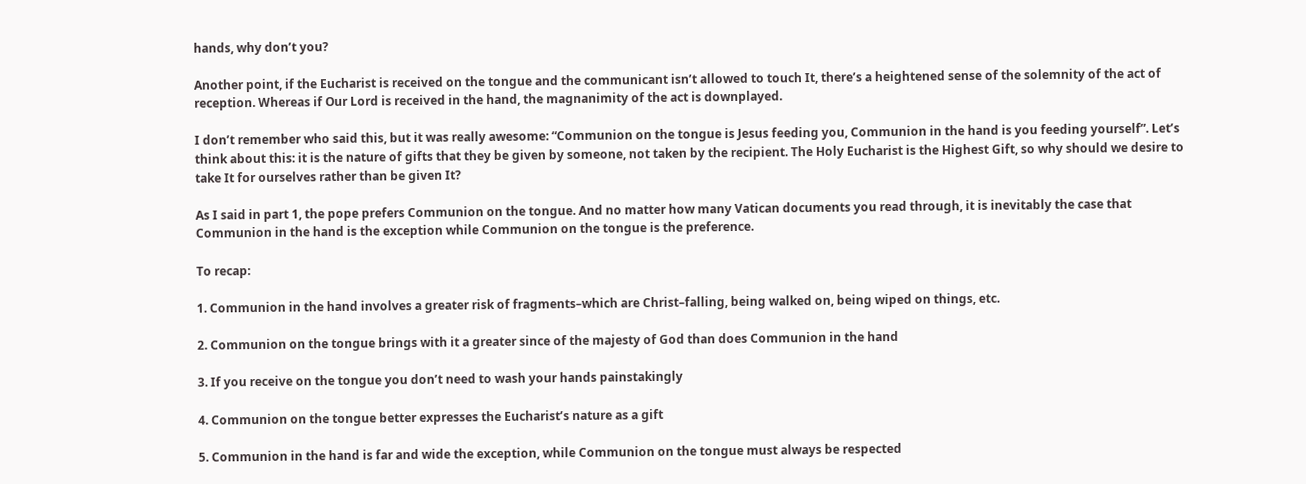hands, why don’t you?

Another point, if the Eucharist is received on the tongue and the communicant isn’t allowed to touch It, there’s a heightened sense of the solemnity of the act of reception. Whereas if Our Lord is received in the hand, the magnanimity of the act is downplayed.

I don’t remember who said this, but it was really awesome: “Communion on the tongue is Jesus feeding you, Communion in the hand is you feeding yourself”. Let’s think about this: it is the nature of gifts that they be given by someone, not taken by the recipient. The Holy Eucharist is the Highest Gift, so why should we desire to take It for ourselves rather than be given It?

As I said in part 1, the pope prefers Communion on the tongue. And no matter how many Vatican documents you read through, it is inevitably the case that Communion in the hand is the exception while Communion on the tongue is the preference.

To recap:

1. Communion in the hand involves a greater risk of fragments–which are Christ–falling, being walked on, being wiped on things, etc.

2. Communion on the tongue brings with it a greater since of the majesty of God than does Communion in the hand

3. If you receive on the tongue you don’t need to wash your hands painstakingly

4. Communion on the tongue better expresses the Eucharist’s nature as a gift

5. Communion in the hand is far and wide the exception, while Communion on the tongue must always be respected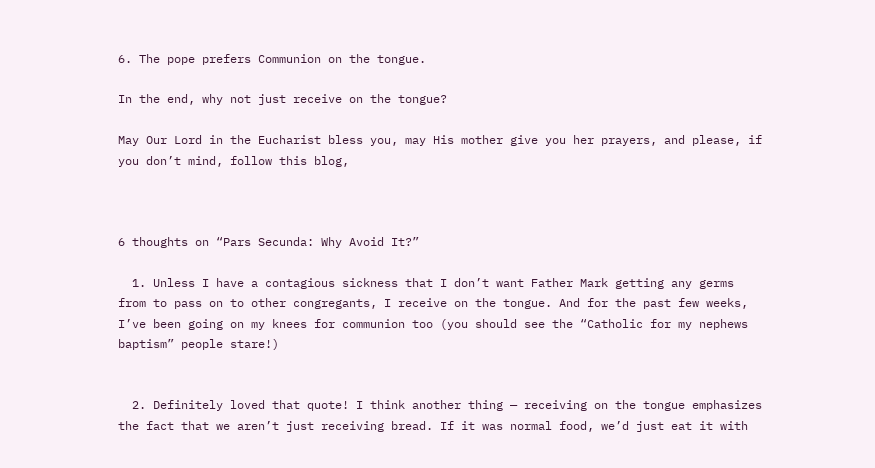6. The pope prefers Communion on the tongue.

In the end, why not just receive on the tongue?

May Our Lord in the Eucharist bless you, may His mother give you her prayers, and please, if you don’t mind, follow this blog,



6 thoughts on “Pars Secunda: Why Avoid It?”

  1. Unless I have a contagious sickness that I don’t want Father Mark getting any germs from to pass on to other congregants, I receive on the tongue. And for the past few weeks, I’ve been going on my knees for communion too (you should see the “Catholic for my nephews baptism” people stare!)


  2. Definitely loved that quote! I think another thing — receiving on the tongue emphasizes the fact that we aren’t just receiving bread. If it was normal food, we’d just eat it with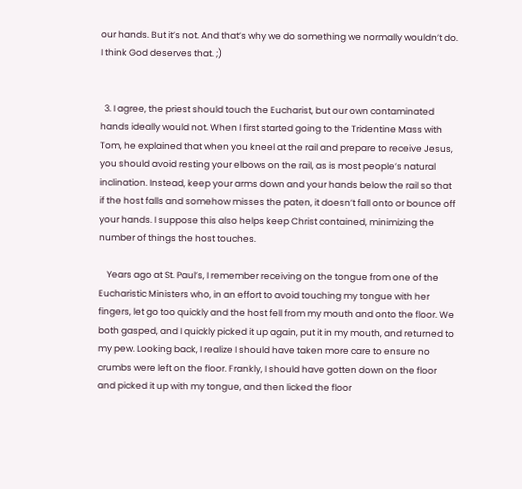our hands. But it’s not. And that’s why we do something we normally wouldn’t do. I think God deserves that. ;)


  3. I agree, the priest should touch the Eucharist, but our own contaminated hands ideally would not. When I first started going to the Tridentine Mass with Tom, he explained that when you kneel at the rail and prepare to receive Jesus, you should avoid resting your elbows on the rail, as is most people’s natural inclination. Instead, keep your arms down and your hands below the rail so that if the host falls and somehow misses the paten, it doesn’t fall onto or bounce off your hands. I suppose this also helps keep Christ contained, minimizing the number of things the host touches.

    Years ago at St. Paul’s, I remember receiving on the tongue from one of the Eucharistic Ministers who, in an effort to avoid touching my tongue with her fingers, let go too quickly and the host fell from my mouth and onto the floor. We both gasped, and I quickly picked it up again, put it in my mouth, and returned to my pew. Looking back, I realize I should have taken more care to ensure no crumbs were left on the floor. Frankly, I should have gotten down on the floor and picked it up with my tongue, and then licked the floor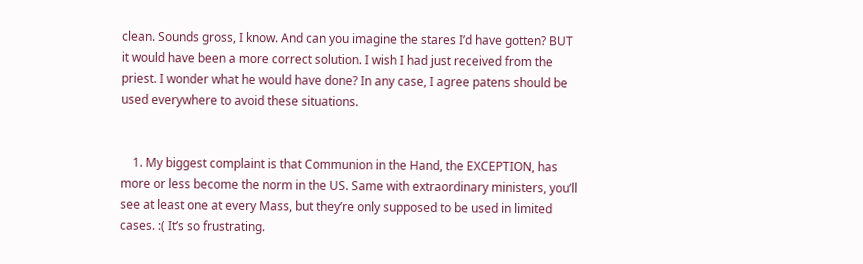clean. Sounds gross, I know. And can you imagine the stares I’d have gotten? BUT it would have been a more correct solution. I wish I had just received from the priest. I wonder what he would have done? In any case, I agree patens should be used everywhere to avoid these situations.


    1. My biggest complaint is that Communion in the Hand, the EXCEPTION, has more or less become the norm in the US. Same with extraordinary ministers, you’ll see at least one at every Mass, but they’re only supposed to be used in limited cases. :( It’s so frustrating.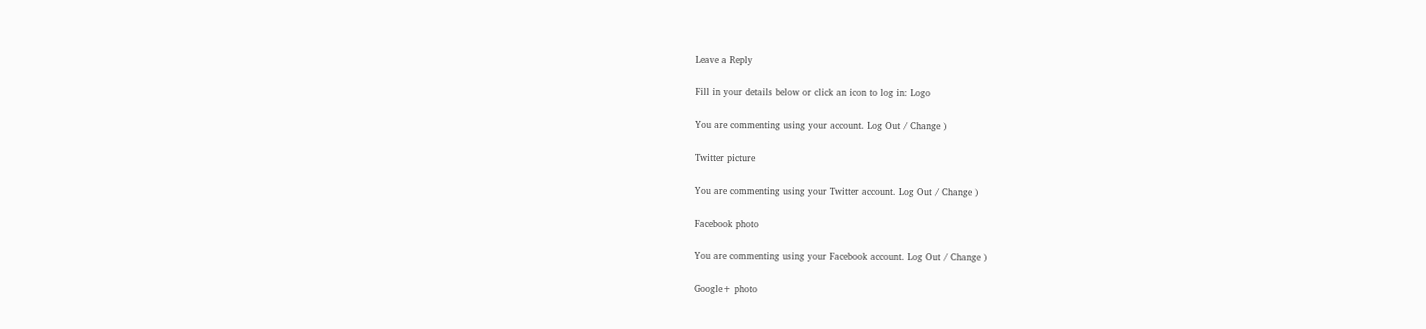Leave a Reply

Fill in your details below or click an icon to log in: Logo

You are commenting using your account. Log Out / Change )

Twitter picture

You are commenting using your Twitter account. Log Out / Change )

Facebook photo

You are commenting using your Facebook account. Log Out / Change )

Google+ photo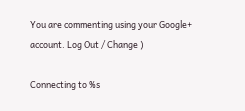You are commenting using your Google+ account. Log Out / Change )

Connecting to %s